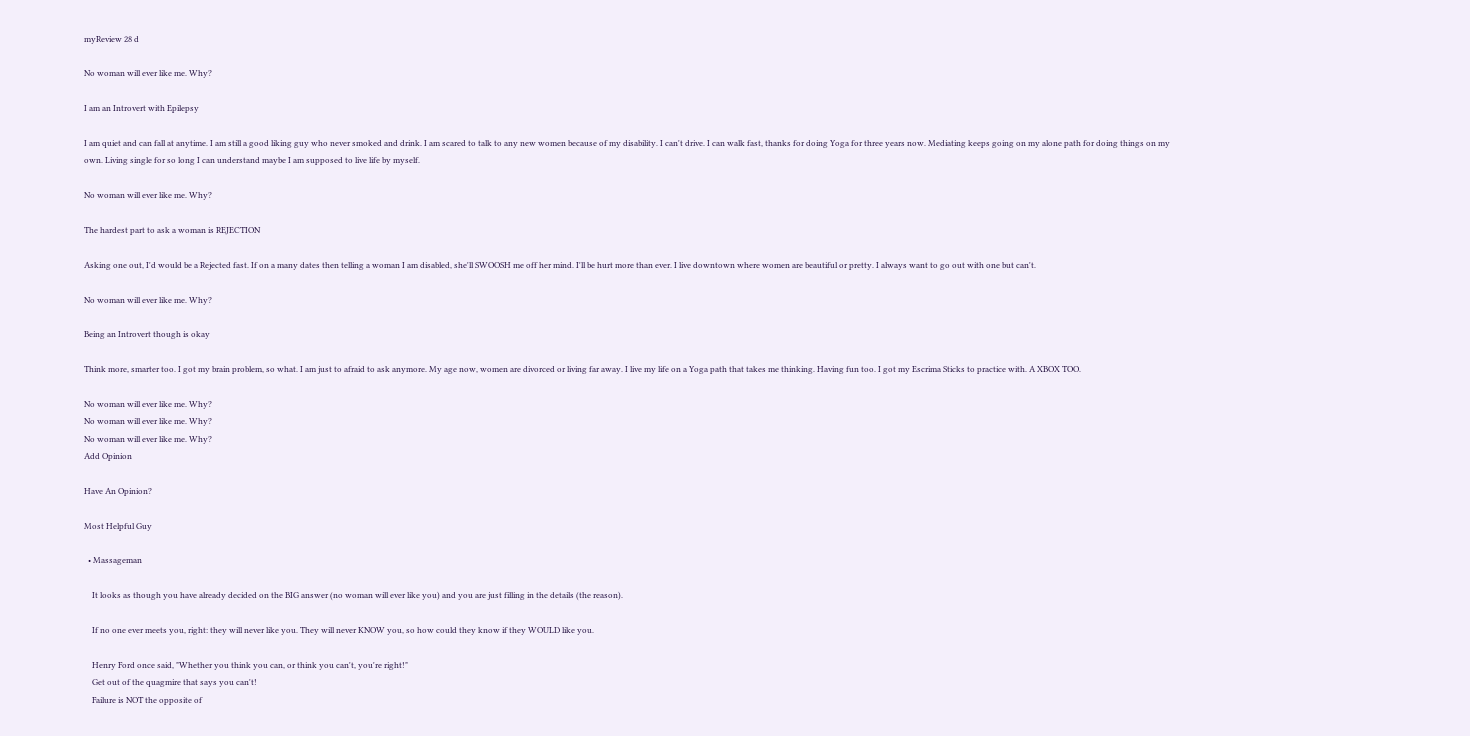myReview 28 d

No woman will ever like me. Why?

I am an Introvert with Epilepsy

I am quiet and can fall at anytime. I am still a good liking guy who never smoked and drink. I am scared to talk to any new women because of my disability. I can't drive. I can walk fast, thanks for doing Yoga for three years now. Mediating keeps going on my alone path for doing things on my own. Living single for so long I can understand maybe I am supposed to live life by myself.

No woman will ever like me. Why?

The hardest part to ask a woman is REJECTION

Asking one out, I'd would be a Rejected fast. If on a many dates then telling a woman I am disabled, she'll SWOOSH me off her mind. I'll be hurt more than ever. I live downtown where women are beautiful or pretty. I always want to go out with one but can't.

No woman will ever like me. Why?

Being an Introvert though is okay

Think more, smarter too. I got my brain problem, so what. I am just to afraid to ask anymore. My age now, women are divorced or living far away. I live my life on a Yoga path that takes me thinking. Having fun too. I got my Escrima Sticks to practice with. A XBOX TOO.

No woman will ever like me. Why?
No woman will ever like me. Why?
No woman will ever like me. Why?
Add Opinion

Have An Opinion?

Most Helpful Guy

  • Massageman

    It looks as though you have already decided on the BIG answer (no woman will ever like you) and you are just filling in the details (the reason).

    If no one ever meets you, right: they will never like you. They will never KNOW you, so how could they know if they WOULD like you.

    Henry Ford once said, "Whether you think you can, or think you can't, you're right!"
    Get out of the quagmire that says you can't!
    Failure is NOT the opposite of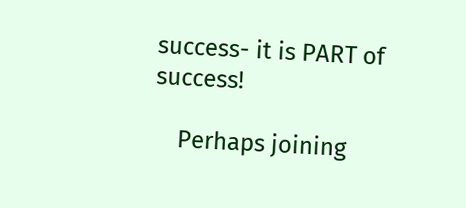success- it is PART of success!

    Perhaps joining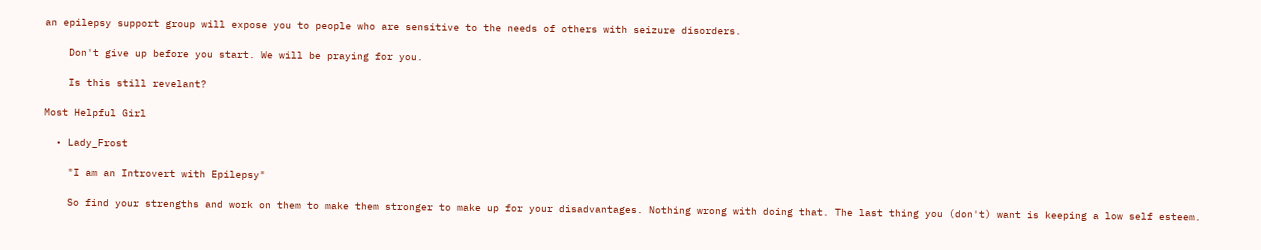an epilepsy support group will expose you to people who are sensitive to the needs of others with seizure disorders.

    Don't give up before you start. We will be praying for you.

    Is this still revelant?

Most Helpful Girl

  • Lady_Frost

    "I am an Introvert with Epilepsy"

    So find your strengths and work on them to make them stronger to make up for your disadvantages. Nothing wrong with doing that. The last thing you (don't) want is keeping a low self esteem.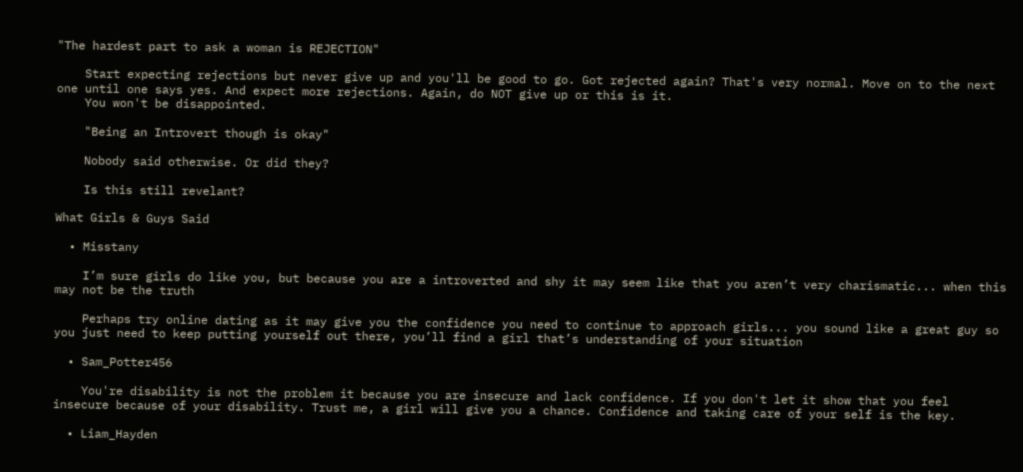"The hardest part to ask a woman is REJECTION"

    Start expecting rejections but never give up and you'll be good to go. Got rejected again? That's very normal. Move on to the next one until one says yes. And expect more rejections. Again, do NOT give up or this is it.
    You won't be disappointed.

    "Being an Introvert though is okay"

    Nobody said otherwise. Or did they?

    Is this still revelant?

What Girls & Guys Said

  • Misstany

    I’m sure girls do like you, but because you are a introverted and shy it may seem like that you aren’t very charismatic... when this may not be the truth

    Perhaps try online dating as it may give you the confidence you need to continue to approach girls... you sound like a great guy so you just need to keep putting yourself out there, you’ll find a girl that’s understanding of your situation

  • Sam_Potter456

    You're disability is not the problem it because you are insecure and lack confidence. If you don't let it show that you feel insecure because of your disability. Trust me, a girl will give you a chance. Confidence and taking care of your self is the key.

  • Liam_Hayden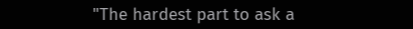"The hardest part to ask a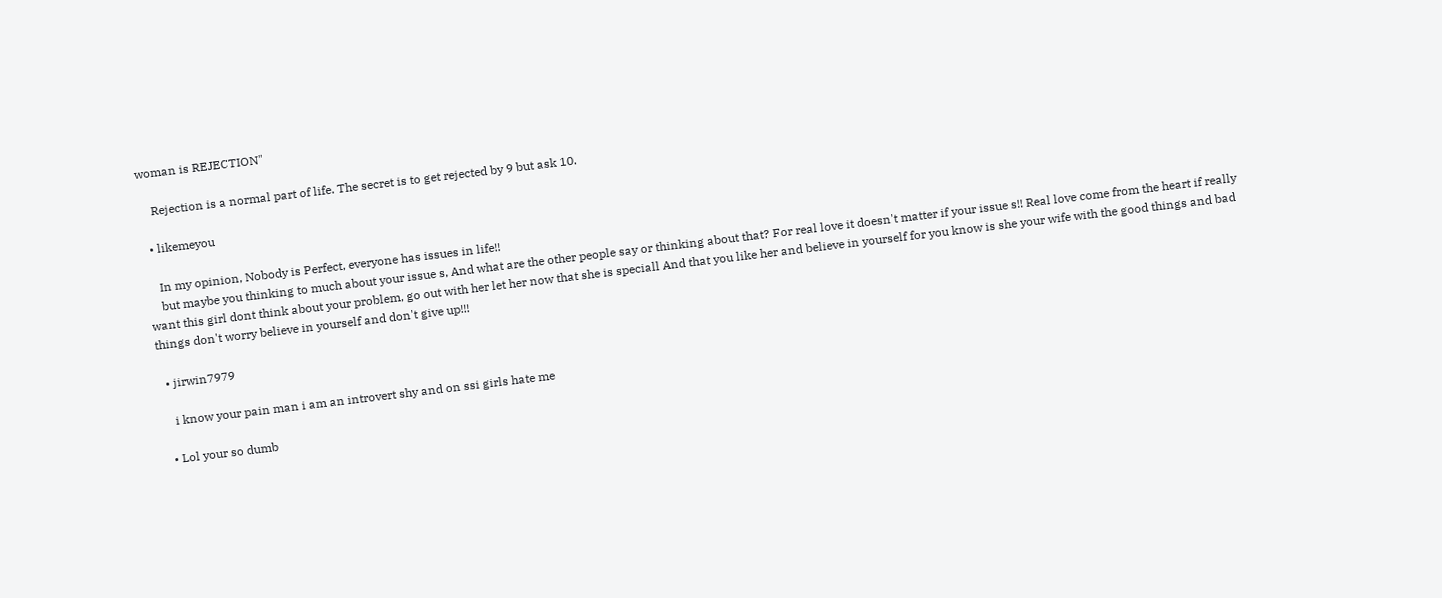woman is REJECTION"

    Rejection is a normal part of life. The secret is to get rejected by 9 but ask 10.

  • likemeyou

    In my opinion, Nobody is Perfect, everyone has issues in life!!
    but maybe you thinking to much about your issue s, And what are the other people say or thinking about that? For real love it doesn't matter if your issue s!! Real love come from the heart if really want this girl dont think about your problem, go out with her let her now that she is speciall And that you like her and believe in yourself for you know is she your wife with the good things and bad things don't worry believe in yourself and don't give up!!!

  • jirwin7979

    i know your pain man i am an introvert shy and on ssi girls hate me

  • Lol your so dumb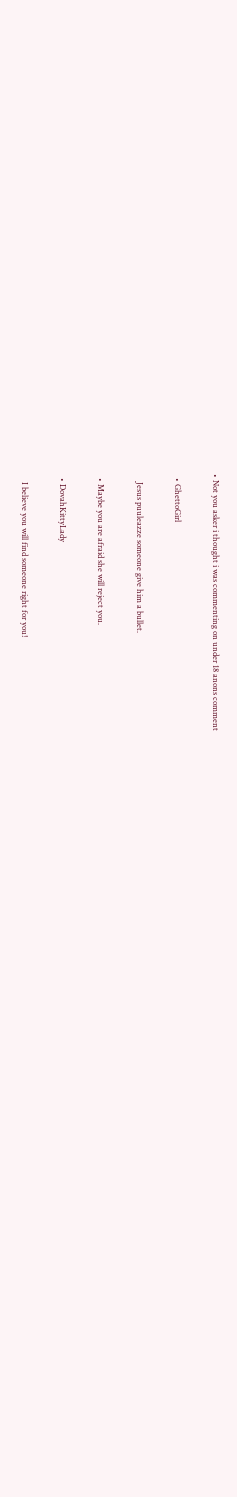• Not you asker i thought i was commenting on under 18 anons comment

  • GhettoGirl

    Jesus puuleazze someone give him a bullet.

  • Maybe you are afraid she will reject you.

  • DovahKittyLady

    I believe you will find someone right for you!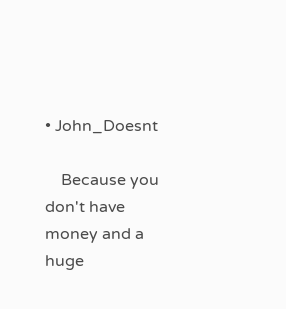• John_Doesnt

    Because you don't have money and a huge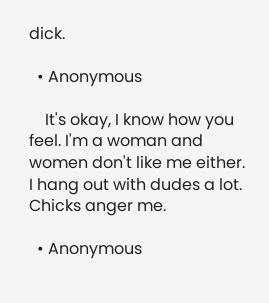dick.

  • Anonymous

    It's okay, I know how you feel. I'm a woman and women don't like me either. I hang out with dudes a lot. Chicks anger me.

  • Anonymous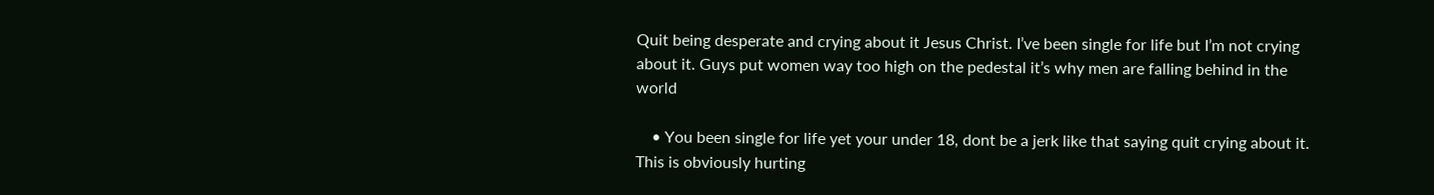Quit being desperate and crying about it Jesus Christ. I’ve been single for life but I’m not crying about it. Guys put women way too high on the pedestal it’s why men are falling behind in the world

    • You been single for life yet your under 18, dont be a jerk like that saying quit crying about it. This is obviously hurting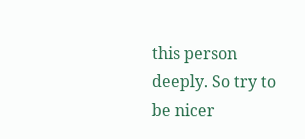this person deeply. So try to be nicer